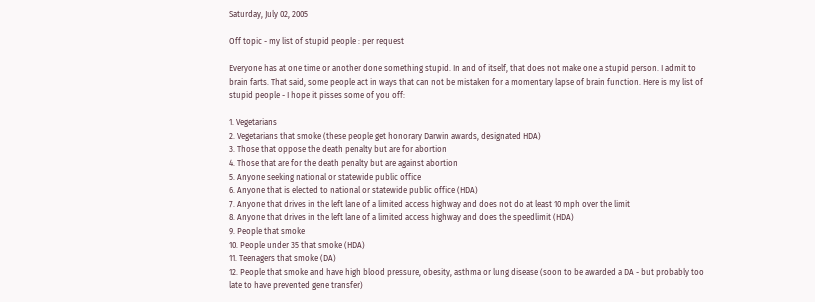Saturday, July 02, 2005

Off topic - my list of stupid people : per request

Everyone has at one time or another done something stupid. In and of itself, that does not make one a stupid person. I admit to brain farts. That said, some people act in ways that can not be mistaken for a momentary lapse of brain function. Here is my list of stupid people - I hope it pisses some of you off:

1. Vegetarians
2. Vegetarians that smoke (these people get honorary Darwin awards, designated HDA)
3. Those that oppose the death penalty but are for abortion
4. Those that are for the death penalty but are against abortion
5. Anyone seeking national or statewide public office
6. Anyone that is elected to national or statewide public office (HDA)
7. Anyone that drives in the left lane of a limited access highway and does not do at least 10 mph over the limit
8. Anyone that drives in the left lane of a limited access highway and does the speedlimit (HDA)
9. People that smoke
10. People under 35 that smoke (HDA)
11. Teenagers that smoke (DA)
12. People that smoke and have high blood pressure, obesity, asthma or lung disease (soon to be awarded a DA - but probably too late to have prevented gene transfer)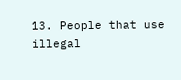13. People that use illegal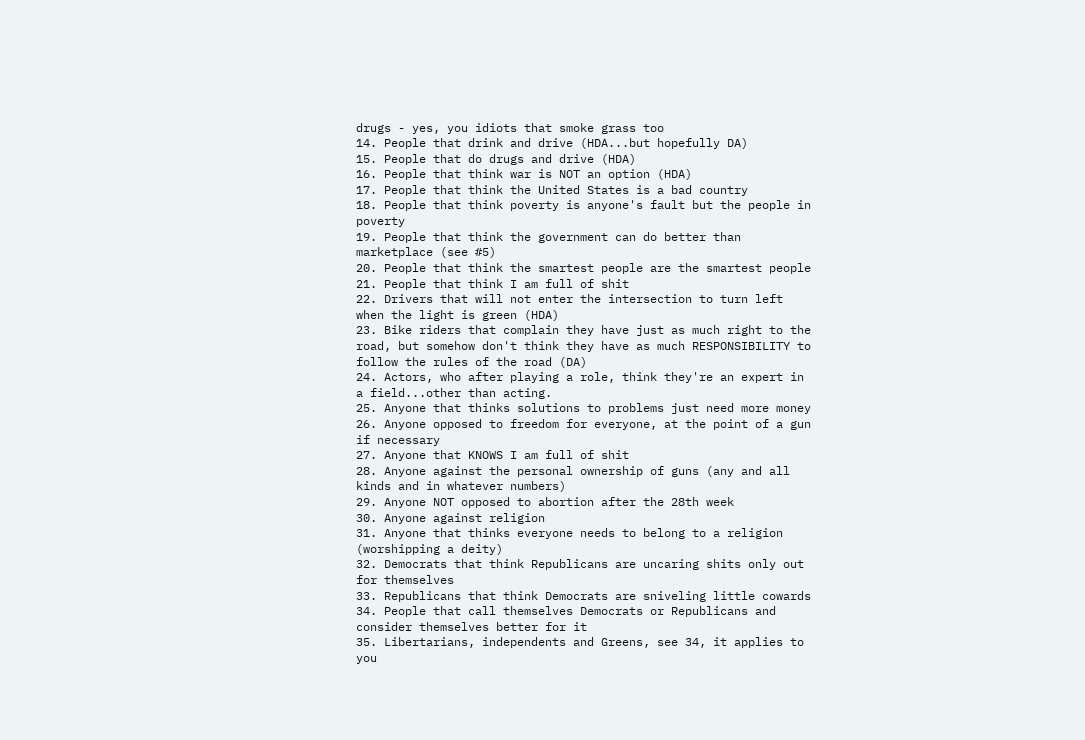drugs - yes, you idiots that smoke grass too
14. People that drink and drive (HDA...but hopefully DA)
15. People that do drugs and drive (HDA)
16. People that think war is NOT an option (HDA)
17. People that think the United States is a bad country
18. People that think poverty is anyone's fault but the people in poverty
19. People that think the government can do better than marketplace (see #5)
20. People that think the smartest people are the smartest people
21. People that think I am full of shit
22. Drivers that will not enter the intersection to turn left when the light is green (HDA)
23. Bike riders that complain they have just as much right to the road, but somehow don't think they have as much RESPONSIBILITY to follow the rules of the road (DA)
24. Actors, who after playing a role, think they're an expert in a field...other than acting.
25. Anyone that thinks solutions to problems just need more money
26. Anyone opposed to freedom for everyone, at the point of a gun if necessary
27. Anyone that KNOWS I am full of shit
28. Anyone against the personal ownership of guns (any and all kinds and in whatever numbers)
29. Anyone NOT opposed to abortion after the 28th week
30. Anyone against religion
31. Anyone that thinks everyone needs to belong to a religion (worshipping a deity)
32. Democrats that think Republicans are uncaring shits only out for themselves
33. Republicans that think Democrats are sniveling little cowards
34. People that call themselves Democrats or Republicans and consider themselves better for it
35. Libertarians, independents and Greens, see 34, it applies to you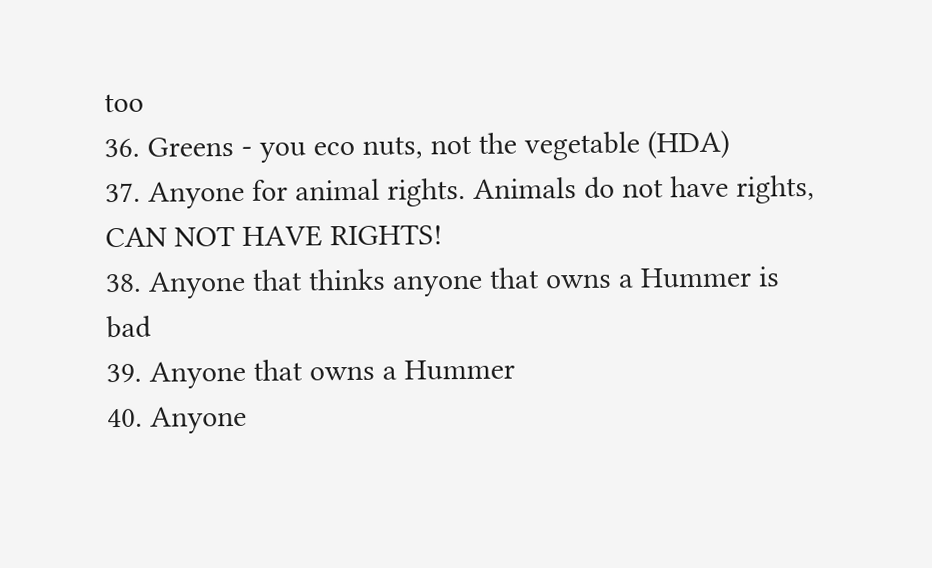too
36. Greens - you eco nuts, not the vegetable (HDA)
37. Anyone for animal rights. Animals do not have rights, CAN NOT HAVE RIGHTS!
38. Anyone that thinks anyone that owns a Hummer is bad
39. Anyone that owns a Hummer
40. Anyone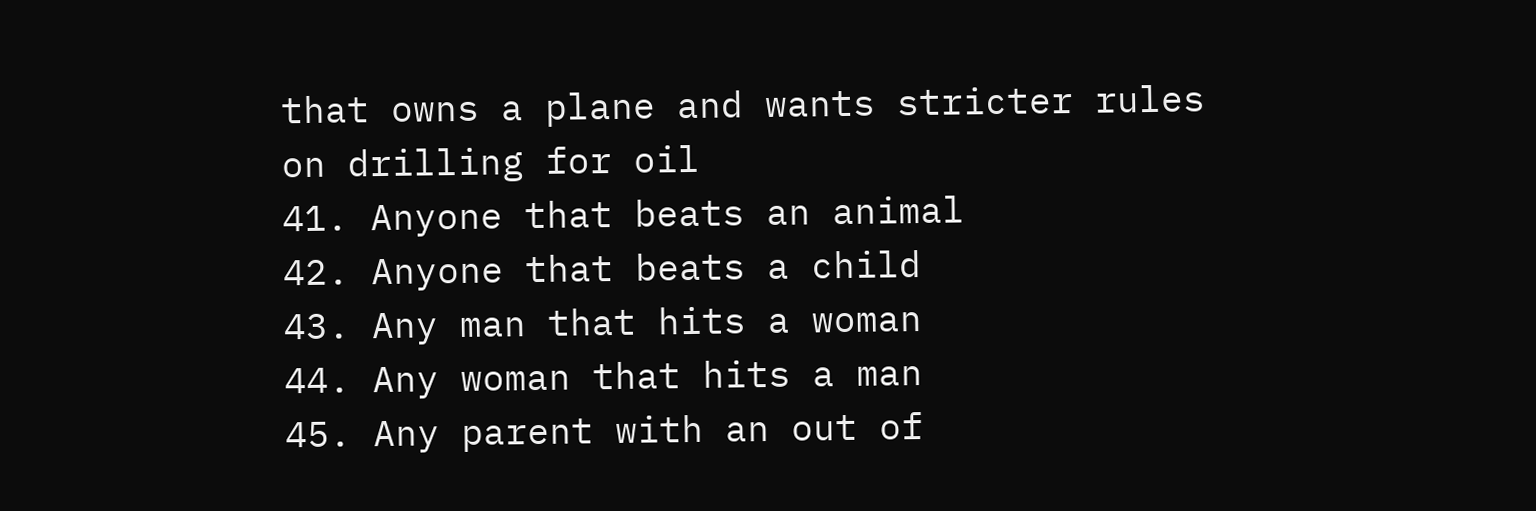that owns a plane and wants stricter rules on drilling for oil
41. Anyone that beats an animal
42. Anyone that beats a child
43. Any man that hits a woman
44. Any woman that hits a man
45. Any parent with an out of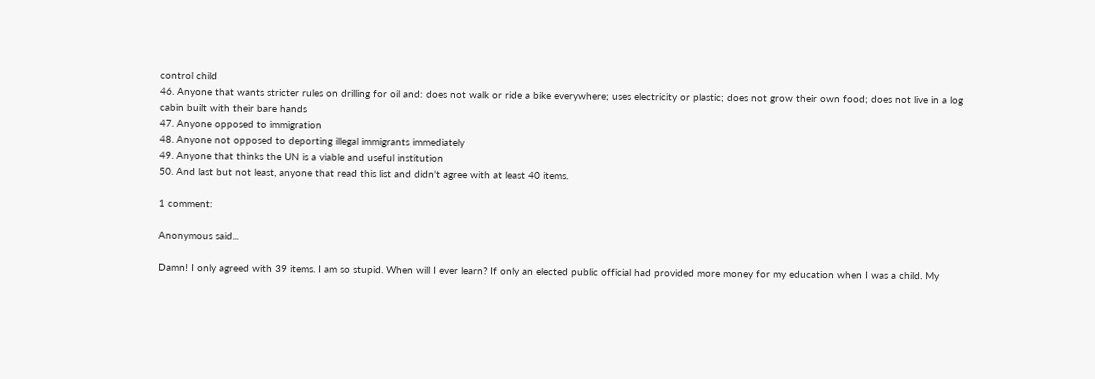control child
46. Anyone that wants stricter rules on drilling for oil and: does not walk or ride a bike everywhere; uses electricity or plastic; does not grow their own food; does not live in a log cabin built with their bare hands
47. Anyone opposed to immigration
48. Anyone not opposed to deporting illegal immigrants immediately
49. Anyone that thinks the UN is a viable and useful institution
50. And last but not least, anyone that read this list and didn't agree with at least 40 items.

1 comment:

Anonymous said...

Damn! I only agreed with 39 items. I am so stupid. When will I ever learn? If only an elected public official had provided more money for my education when I was a child. My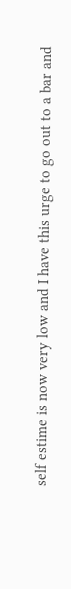self estime is now very low and I have this urge to go out to a bar and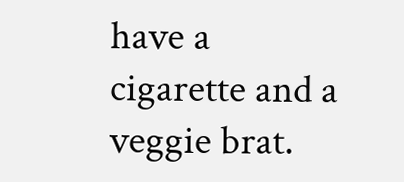have a cigarette and a veggie brat.